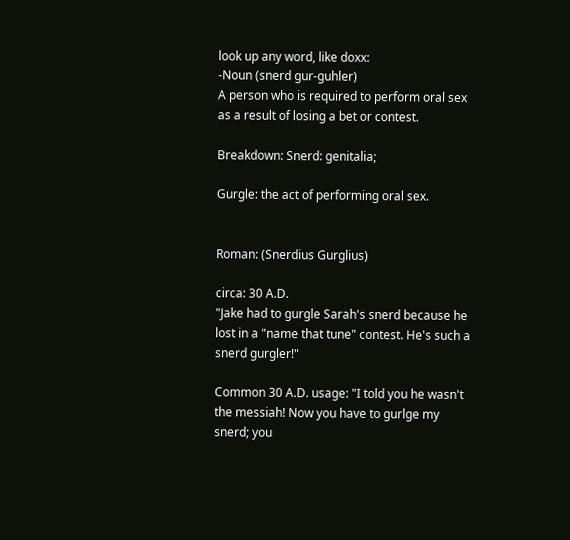look up any word, like doxx:
-Noun (snerd gur-guhler)
A person who is required to perform oral sex as a result of losing a bet or contest.

Breakdown: Snerd: genitalia;

Gurgle: the act of performing oral sex.


Roman: (Snerdius Gurglius)

circa: 30 A.D.
"Jake had to gurgle Sarah's snerd because he lost in a "name that tune" contest. He's such a snerd gurgler!"

Common 30 A.D. usage: "I told you he wasn't the messiah! Now you have to gurlge my snerd; you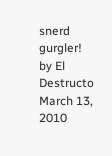snerd gurgler!
by El Destructo March 13, 2010